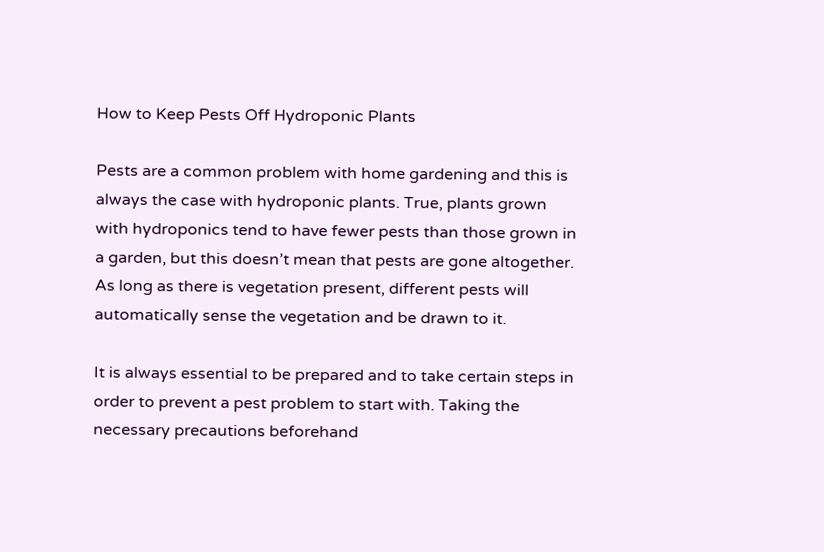How to Keep Pests Off Hydroponic Plants

Pests are a common problem with home gardening and this is always the case with hydroponic plants. True, plants grown with hydroponics tend to have fewer pests than those grown in a garden, but this doesn’t mean that pests are gone altogether. As long as there is vegetation present, different pests will automatically sense the vegetation and be drawn to it.

It is always essential to be prepared and to take certain steps in order to prevent a pest problem to start with. Taking the necessary precautions beforehand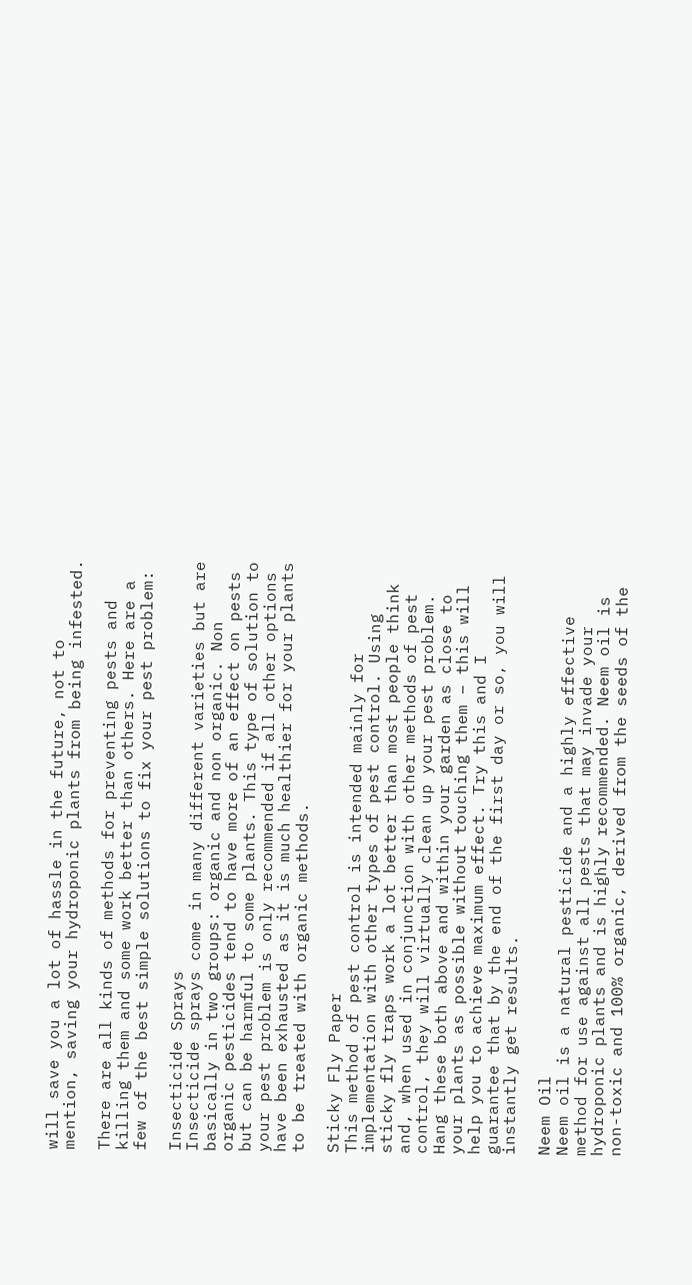will save you a lot of hassle in the future, not to mention, saving your hydroponic plants from being infested.

There are all kinds of methods for preventing pests and killing them and some work better than others. Here are a few of the best simple solutions to fix your pest problem:

Insecticide Sprays
Insecticide sprays come in many different varieties but are basically in two groups: organic and non organic. Non organic pesticides tend to have more of an effect on pests but can be harmful to some plants. This type of solution to your pest problem is only recommended if all other options have been exhausted as it is much healthier for your plants to be treated with organic methods.

Sticky Fly Paper
This method of pest control is intended mainly for implementation with other types of pest control. Using sticky fly traps work a lot better than most people think and, when used in conjunction with other methods of pest control, they will virtually clean up your pest problem. Hang these both above and within your garden as close to your plants as possible without touching them – this will help you to achieve maximum effect. Try this and I guarantee that by the end of the first day or so, you will instantly get results.

Neem Oil
Neem oil is a natural pesticide and a highly effective method for use against all pests that may invade your hydroponic plants and is highly recommended. Neem oil is non-toxic and 100% organic, derived from the seeds of the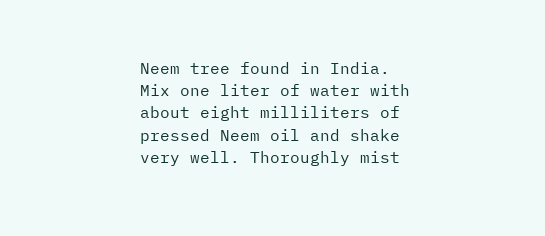Neem tree found in India. Mix one liter of water with about eight milliliters of pressed Neem oil and shake very well. Thoroughly mist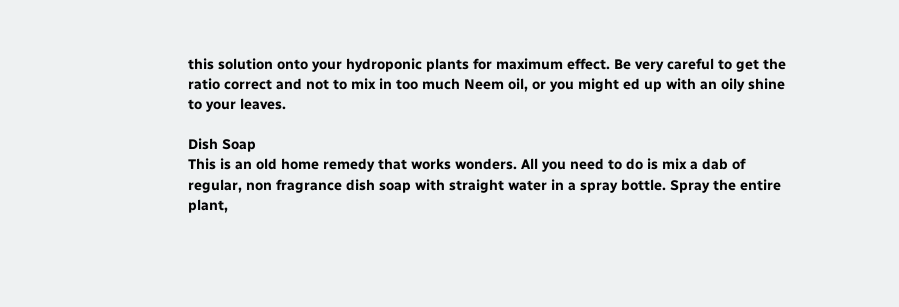this solution onto your hydroponic plants for maximum effect. Be very careful to get the ratio correct and not to mix in too much Neem oil, or you might ed up with an oily shine to your leaves.

Dish Soap
This is an old home remedy that works wonders. All you need to do is mix a dab of regular, non fragrance dish soap with straight water in a spray bottle. Spray the entire plant,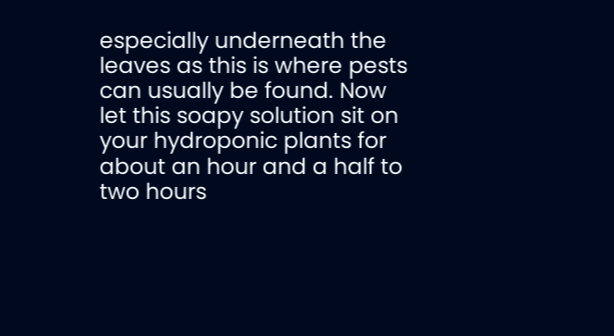especially underneath the leaves as this is where pests can usually be found. Now let this soapy solution sit on your hydroponic plants for about an hour and a half to two hours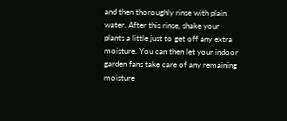and then thoroughly rinse with plain water. After this rinse, shake your plants a little just to get off any extra moisture. You can then let your indoor garden fans take care of any remaining moisture